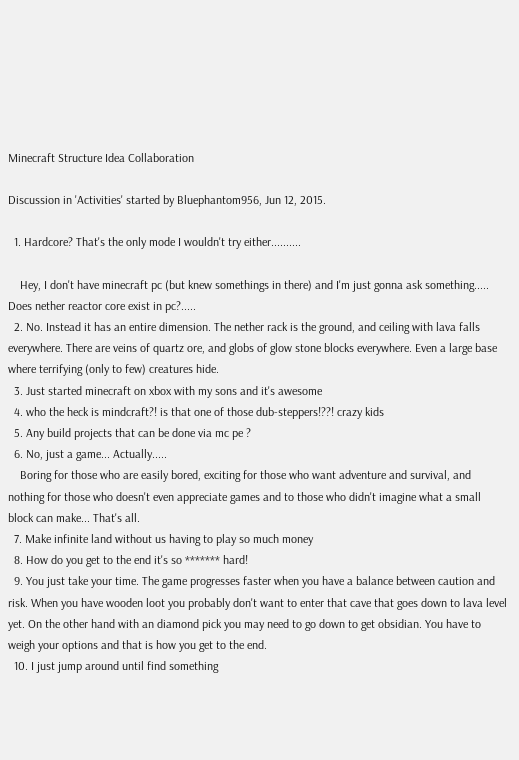Minecraft Structure Idea Collaboration

Discussion in 'Activities' started by Bluephantom956, Jun 12, 2015.

  1. Hardcore? That's the only mode I wouldn't try either..........

    Hey, I don't have minecraft pc (but knew somethings in there) and I'm just gonna ask something..... Does nether reactor core exist in pc?.....
  2. No. Instead it has an entire dimension. The nether rack is the ground, and ceiling with lava falls everywhere. There are veins of quartz ore, and globs of glow stone blocks everywhere. Even a large base where terrifying (only to few) creatures hide.
  3. Just started minecraft on xbox with my sons and it's awesome
  4. who the heck is mindcraft?! is that one of those dub-steppers!??! crazy kids
  5. Any build projects that can be done via mc pe ?
  6. No, just a game... Actually.....
    Boring for those who are easily bored, exciting for those who want adventure and survival, and nothing for those who doesn't even appreciate games and to those who didn't imagine what a small block can make... That's all.
  7. Make infinite land without us having to play so much money
  8. How do you get to the end it's so ******* hard!
  9. You just take your time. The game progresses faster when you have a balance between caution and risk. When you have wooden loot you probably don't want to enter that cave that goes down to lava level yet. On the other hand with an diamond pick you may need to go down to get obsidian. You have to weigh your options and that is how you get to the end.
  10. I just jump around until find something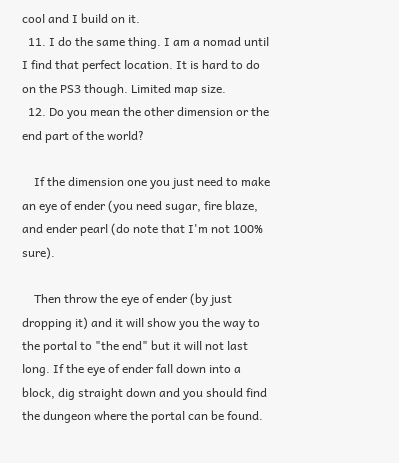cool and I build on it.
  11. I do the same thing. I am a nomad until I find that perfect location. It is hard to do on the PS3 though. Limited map size.
  12. Do you mean the other dimension or the end part of the world?

    If the dimension one you just need to make an eye of ender (you need sugar, fire blaze, and ender pearl (do note that I'm not 100% sure).

    Then throw the eye of ender (by just dropping it) and it will show you the way to the portal to "the end" but it will not last long. If the eye of ender fall down into a block, dig straight down and you should find the dungeon where the portal can be found.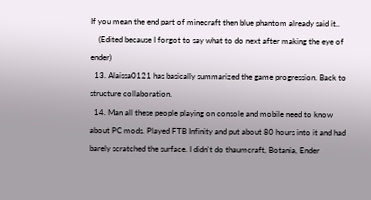If you mean the end part of minecraft then blue phantom already said it..
    (Edited because I forgot to say what to do next after making the eye of ender)
  13. Alaissa0121 has basically summarized the game progression. Back to structure collaboration.
  14. Man all these people playing on console and mobile need to know about PC mods. Played FTB Infinity and put about 80 hours into it and had barely scratched the surface. I didn't do thaumcraft, Botania, Ender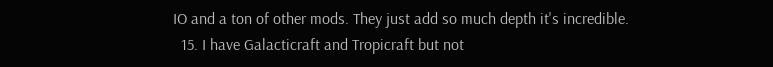IO and a ton of other mods. They just add so much depth it's incredible.
  15. I have Galacticraft and Tropicraft but not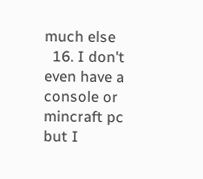much else
  16. I don't even have a console or mincraft pc but I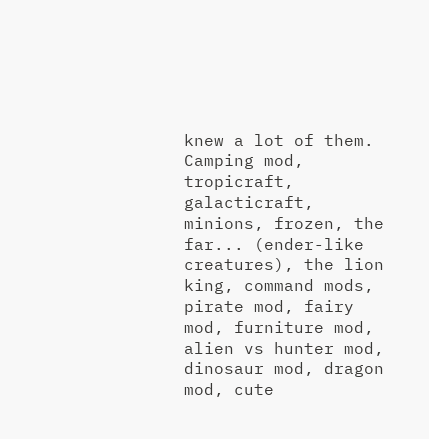knew a lot of them. Camping mod, tropicraft, galacticraft, minions, frozen, the far... (ender-like creatures), the lion king, command mods, pirate mod, fairy mod, furniture mod, alien vs hunter mod, dinosaur mod, dragon mod, cute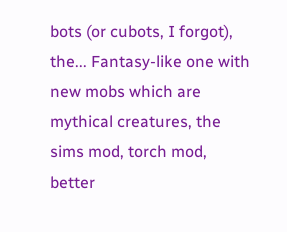bots (or cubots, I forgot), the... Fantasy-like one with new mobs which are mythical creatures, the sims mod, torch mod, better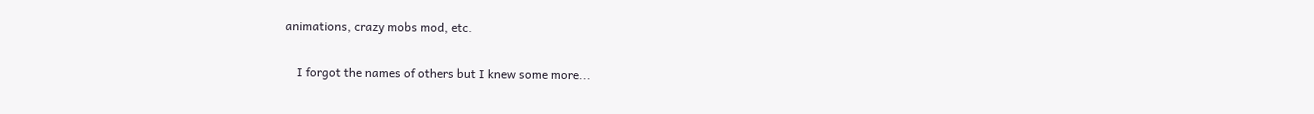animations, crazy mobs mod, etc.

    I forgot the names of others but I knew some more...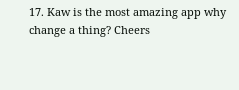17. Kaw is the most amazing app why change a thing? Cheers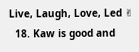Live, Laugh, Love, Led ✌
  18. Kaw is good and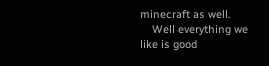minecraft as well.
    Well everything we like is good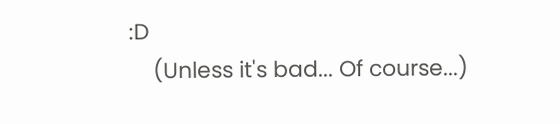:D
    (Unless it's bad... Of course...)